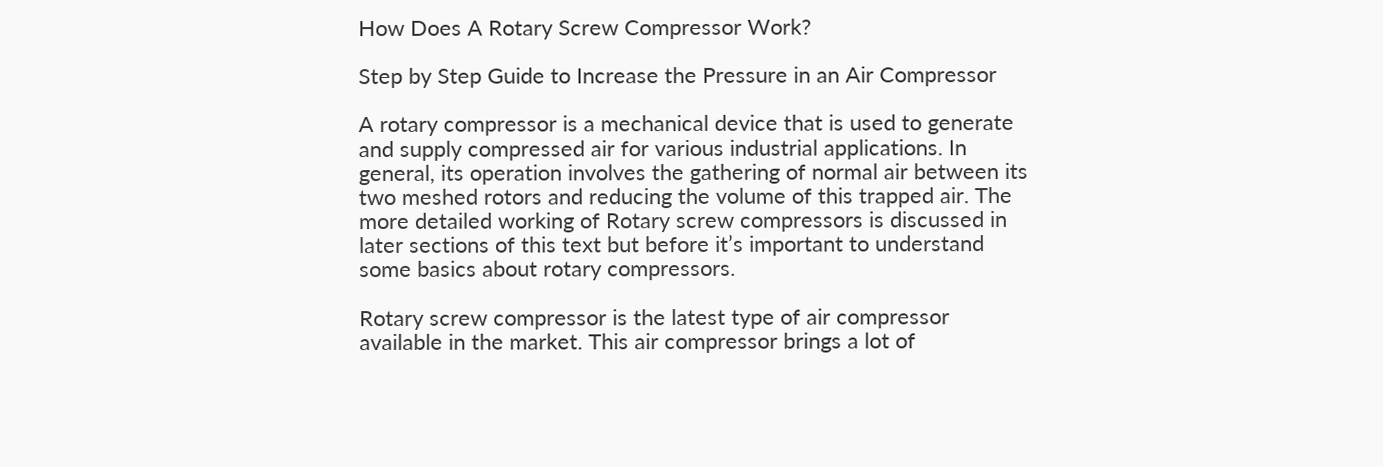How Does A Rotary Screw Compressor Work?

Step by Step Guide to Increase the Pressure in an Air Compressor

A rotary compressor is a mechanical device that is used to generate and supply compressed air for various industrial applications. In general, its operation involves the gathering of normal air between its two meshed rotors and reducing the volume of this trapped air. The more detailed working of Rotary screw compressors is discussed in later sections of this text but before it’s important to understand some basics about rotary compressors.

Rotary screw compressor is the latest type of air compressor available in the market. This air compressor brings a lot of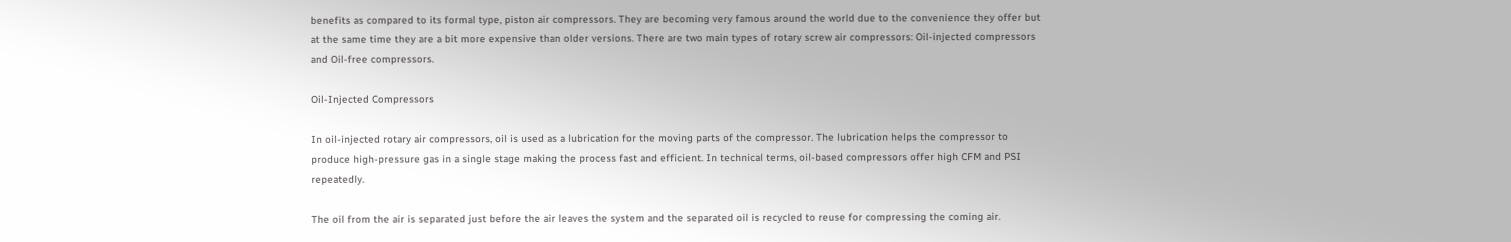benefits as compared to its formal type, piston air compressors. They are becoming very famous around the world due to the convenience they offer but at the same time they are a bit more expensive than older versions. There are two main types of rotary screw air compressors: Oil-injected compressors and Oil-free compressors.

Oil-Injected Compressors

In oil-injected rotary air compressors, oil is used as a lubrication for the moving parts of the compressor. The lubrication helps the compressor to produce high-pressure gas in a single stage making the process fast and efficient. In technical terms, oil-based compressors offer high CFM and PSI repeatedly.

The oil from the air is separated just before the air leaves the system and the separated oil is recycled to reuse for compressing the coming air.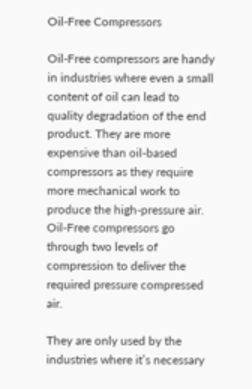Oil-Free Compressors

Oil-Free compressors are handy in industries where even a small content of oil can lead to quality degradation of the end product. They are more expensive than oil-based compressors as they require more mechanical work to produce the high-pressure air. Oil-Free compressors go through two levels of compression to deliver the required pressure compressed air.

They are only used by the industries where it’s necessary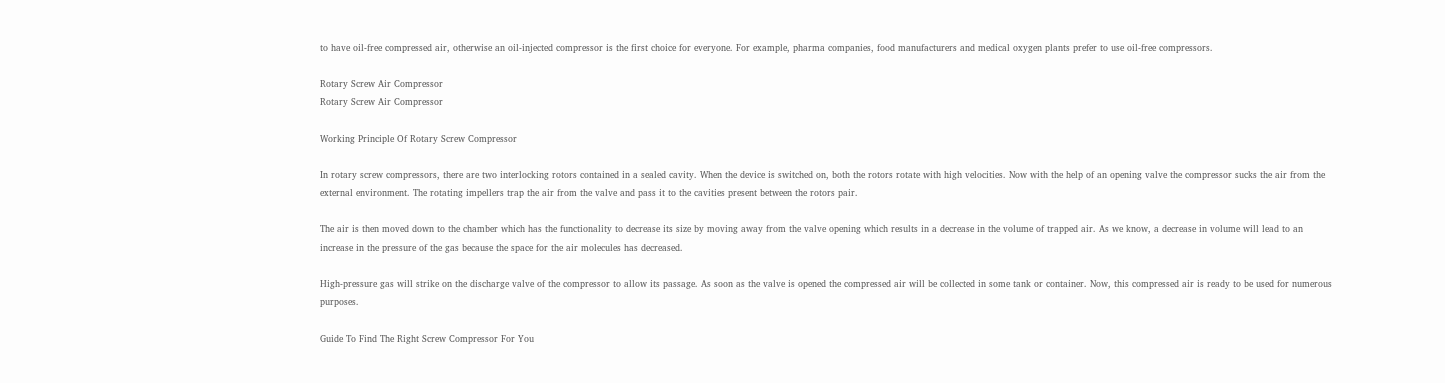to have oil-free compressed air, otherwise an oil-injected compressor is the first choice for everyone. For example, pharma companies, food manufacturers and medical oxygen plants prefer to use oil-free compressors.

Rotary Screw Air Compressor
Rotary Screw Air Compressor

Working Principle Of Rotary Screw Compressor

In rotary screw compressors, there are two interlocking rotors contained in a sealed cavity. When the device is switched on, both the rotors rotate with high velocities. Now with the help of an opening valve the compressor sucks the air from the external environment. The rotating impellers trap the air from the valve and pass it to the cavities present between the rotors pair.

The air is then moved down to the chamber which has the functionality to decrease its size by moving away from the valve opening which results in a decrease in the volume of trapped air. As we know, a decrease in volume will lead to an increase in the pressure of the gas because the space for the air molecules has decreased.

High-pressure gas will strike on the discharge valve of the compressor to allow its passage. As soon as the valve is opened the compressed air will be collected in some tank or container. Now, this compressed air is ready to be used for numerous purposes.

Guide To Find The Right Screw Compressor For You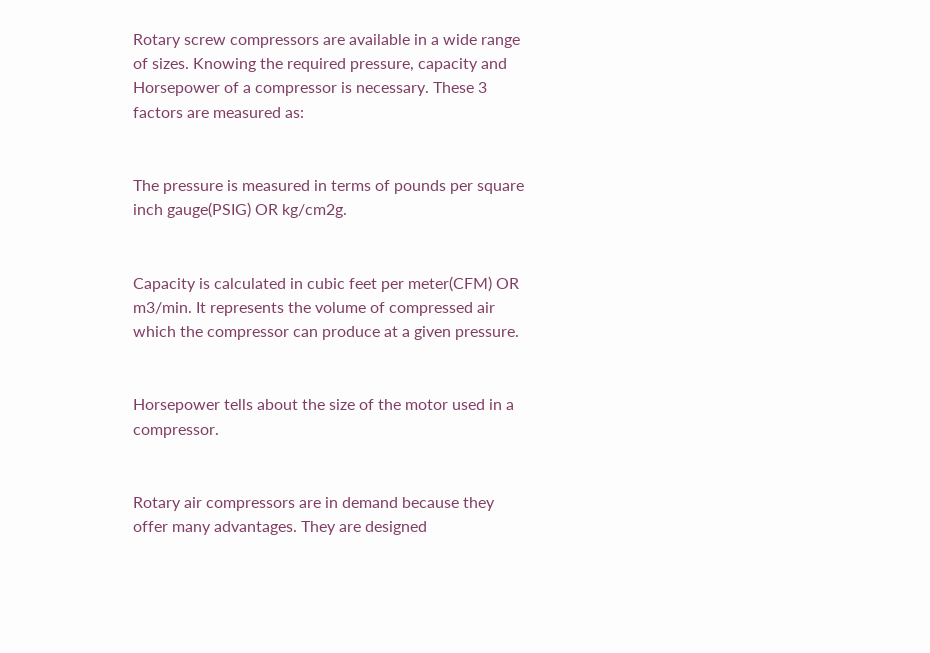Rotary screw compressors are available in a wide range of sizes. Knowing the required pressure, capacity and Horsepower of a compressor is necessary. These 3 factors are measured as:


The pressure is measured in terms of pounds per square inch gauge(PSIG) OR kg/cm2g.


Capacity is calculated in cubic feet per meter(CFM) OR m3/min. It represents the volume of compressed air which the compressor can produce at a given pressure.


Horsepower tells about the size of the motor used in a compressor.


Rotary air compressors are in demand because they offer many advantages. They are designed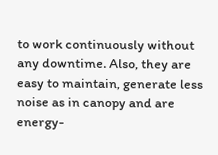to work continuously without any downtime. Also, they are easy to maintain, generate less noise as in canopy and are energy-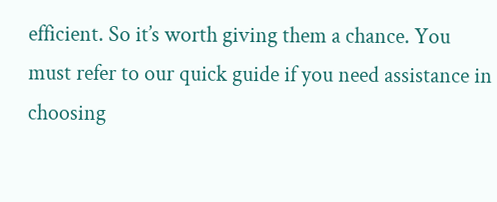efficient. So it’s worth giving them a chance. You must refer to our quick guide if you need assistance in choosing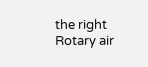the right Rotary air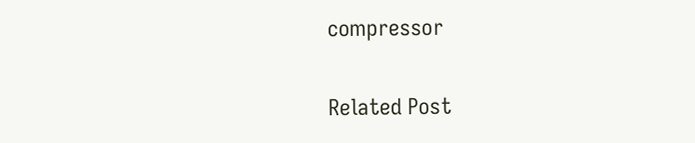compressor


Related Post